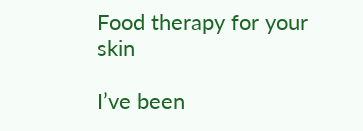Food therapy for your skin

I’ve been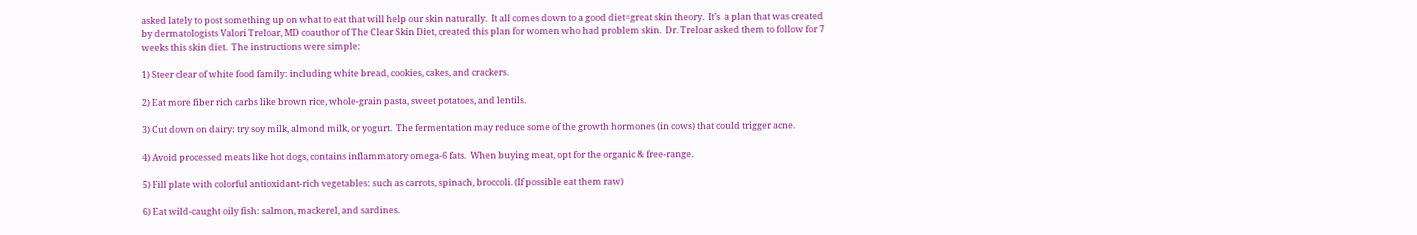asked lately to post something up on what to eat that will help our skin naturally.  It all comes down to a good diet=great skin theory.  It’s  a plan that was created by dermatologists Valori Treloar, MD coauthor of The Clear Skin Diet, created this plan for women who had problem skin.  Dr. Treloar asked them to follow for 7 weeks this skin diet.  The instructions were simple:

1) Steer clear of white food family: including white bread, cookies, cakes, and crackers.

2) Eat more fiber rich carbs like brown rice, whole-grain pasta, sweet potatoes, and lentils.

3) Cut down on dairy: try soy milk, almond milk, or yogurt.  The fermentation may reduce some of the growth hormones (in cows) that could trigger acne.

4) Avoid processed meats like hot dogs, contains inflammatory omega-6 fats.  When buying meat, opt for the organic & free-range.

5) Fill plate with colorful antioxidant-rich vegetables: such as carrots, spinach, broccoli. (If possible eat them raw)

6) Eat wild-caught oily fish: salmon, mackerel, and sardines.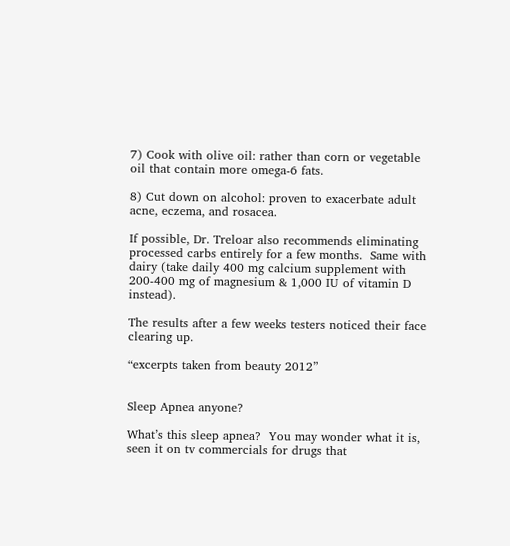7) Cook with olive oil: rather than corn or vegetable oil that contain more omega-6 fats.

8) Cut down on alcohol: proven to exacerbate adult acne, eczema, and rosacea.

If possible, Dr. Treloar also recommends eliminating processed carbs entirely for a few months.  Same with dairy (take daily 400 mg calcium supplement with 200-400 mg of magnesium & 1,000 IU of vitamin D instead).

The results after a few weeks testers noticed their face clearing up.

“excerpts taken from beauty 2012”


Sleep Apnea anyone?

What’s this sleep apnea?  You may wonder what it is, seen it on tv commercials for drugs that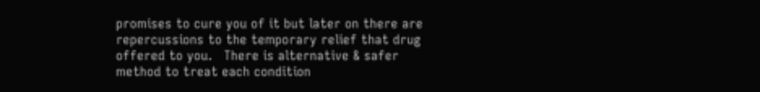promises to cure you of it but later on there are repercussions to the temporary relief that drug offered to you.   There is alternative & safer method to treat each condition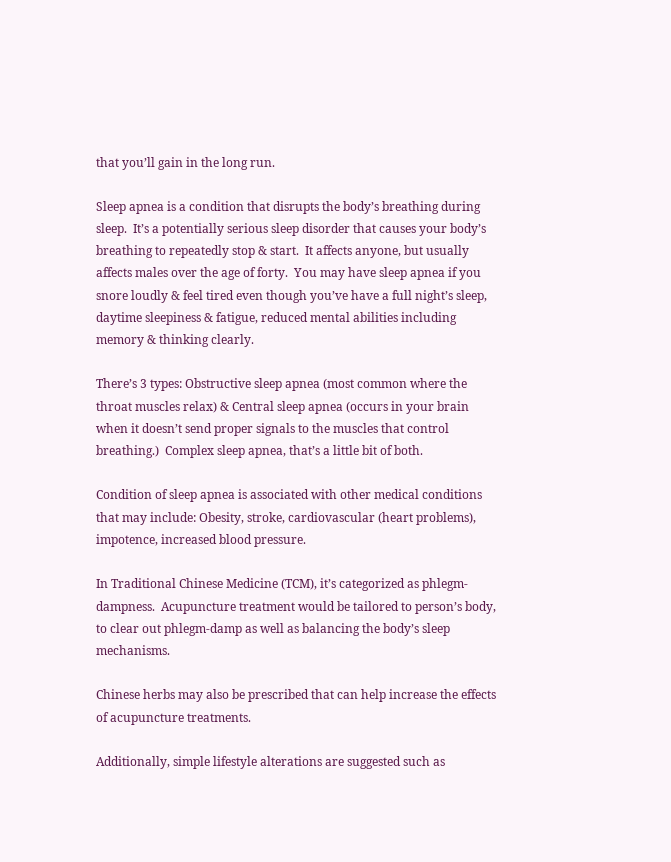that you’ll gain in the long run.

Sleep apnea is a condition that disrupts the body’s breathing during sleep.  It’s a potentially serious sleep disorder that causes your body’s breathing to repeatedly stop & start.  It affects anyone, but usually affects males over the age of forty.  You may have sleep apnea if you snore loudly & feel tired even though you’ve have a full night’s sleep, daytime sleepiness & fatigue, reduced mental abilities including memory & thinking clearly.

There’s 3 types: Obstructive sleep apnea (most common where the throat muscles relax) & Central sleep apnea (occurs in your brain when it doesn’t send proper signals to the muscles that control breathing.)  Complex sleep apnea, that’s a little bit of both.

Condition of sleep apnea is associated with other medical conditions that may include: Obesity, stroke, cardiovascular (heart problems), impotence, increased blood pressure.

In Traditional Chinese Medicine (TCM), it’s categorized as phlegm-dampness.  Acupuncture treatment would be tailored to person’s body, to clear out phlegm-damp as well as balancing the body’s sleep mechanisms.

Chinese herbs may also be prescribed that can help increase the effects of acupuncture treatments.

Additionally, simple lifestyle alterations are suggested such as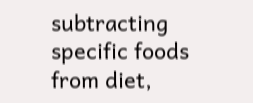subtracting specific foods from diet,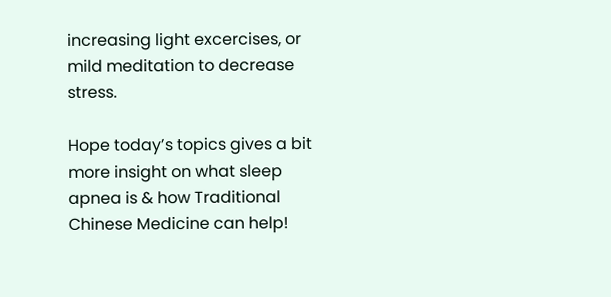increasing light excercises, or mild meditation to decrease stress.

Hope today’s topics gives a bit more insight on what sleep apnea is & how Traditional Chinese Medicine can help!